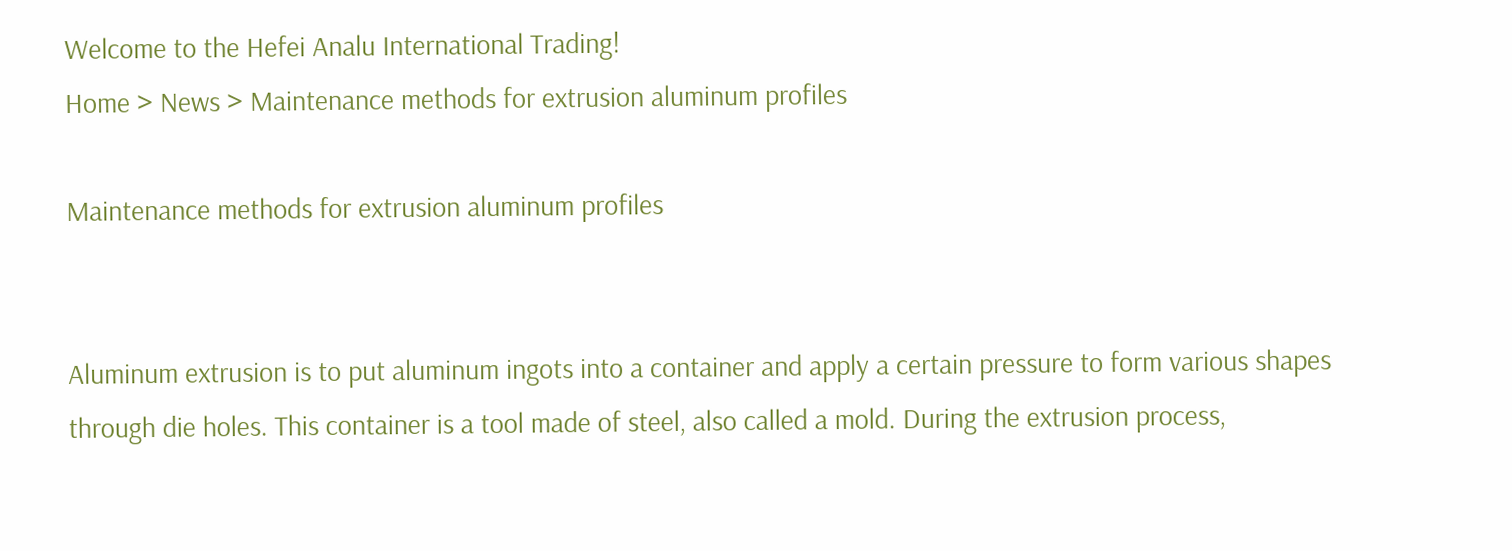Welcome to the Hefei Analu International Trading!
Home > News > Maintenance methods for extrusion aluminum profiles

Maintenance methods for extrusion aluminum profiles


Aluminum extrusion is to put aluminum ingots into a container and apply a certain pressure to form various shapes through die holes. This container is a tool made of steel, also called a mold. During the extrusion process,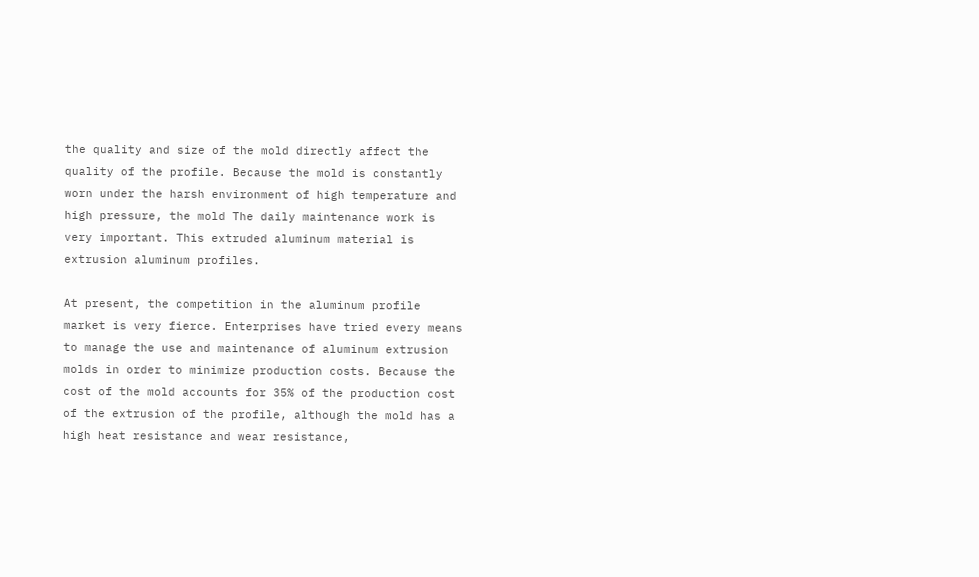the quality and size of the mold directly affect the quality of the profile. Because the mold is constantly worn under the harsh environment of high temperature and high pressure, the mold The daily maintenance work is very important. This extruded aluminum material is extrusion aluminum profiles.

At present, the competition in the aluminum profile market is very fierce. Enterprises have tried every means to manage the use and maintenance of aluminum extrusion molds in order to minimize production costs. Because the cost of the mold accounts for 35% of the production cost of the extrusion of the profile, although the mold has a high heat resistance and wear resistance,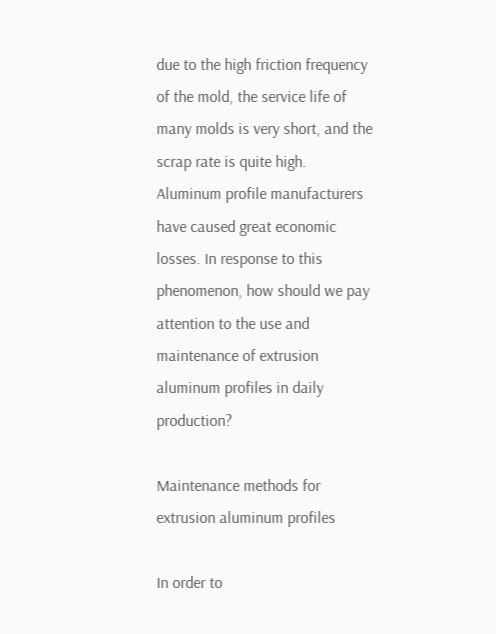due to the high friction frequency of the mold, the service life of many molds is very short, and the scrap rate is quite high. Aluminum profile manufacturers have caused great economic losses. In response to this phenomenon, how should we pay attention to the use and maintenance of extrusion aluminum profiles in daily production?

Maintenance methods for extrusion aluminum profiles

In order to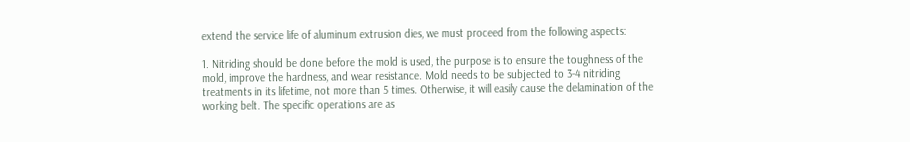extend the service life of aluminum extrusion dies, we must proceed from the following aspects:

1. Nitriding should be done before the mold is used, the purpose is to ensure the toughness of the mold, improve the hardness, and wear resistance. Mold needs to be subjected to 3-4 nitriding treatments in its lifetime, not more than 5 times. Otherwise, it will easily cause the delamination of the working belt. The specific operations are as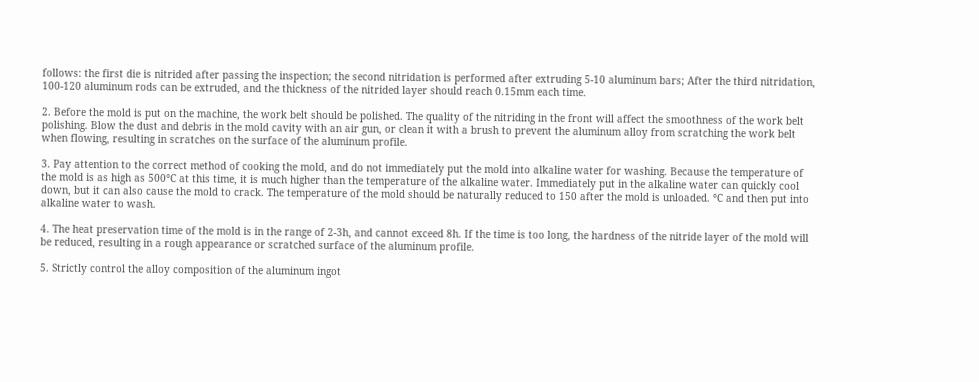follows: the first die is nitrided after passing the inspection; the second nitridation is performed after extruding 5-10 aluminum bars; After the third nitridation, 100-120 aluminum rods can be extruded, and the thickness of the nitrided layer should reach 0.15mm each time.

2. Before the mold is put on the machine, the work belt should be polished. The quality of the nitriding in the front will affect the smoothness of the work belt polishing. Blow the dust and debris in the mold cavity with an air gun, or clean it with a brush to prevent the aluminum alloy from scratching the work belt when flowing, resulting in scratches on the surface of the aluminum profile.

3. Pay attention to the correct method of cooking the mold, and do not immediately put the mold into alkaline water for washing. Because the temperature of the mold is as high as 500°C at this time, it is much higher than the temperature of the alkaline water. Immediately put in the alkaline water can quickly cool down, but it can also cause the mold to crack. The temperature of the mold should be naturally reduced to 150 after the mold is unloaded. °C and then put into alkaline water to wash.

4. The heat preservation time of the mold is in the range of 2-3h, and cannot exceed 8h. If the time is too long, the hardness of the nitride layer of the mold will be reduced, resulting in a rough appearance or scratched surface of the aluminum profile.

5. Strictly control the alloy composition of the aluminum ingot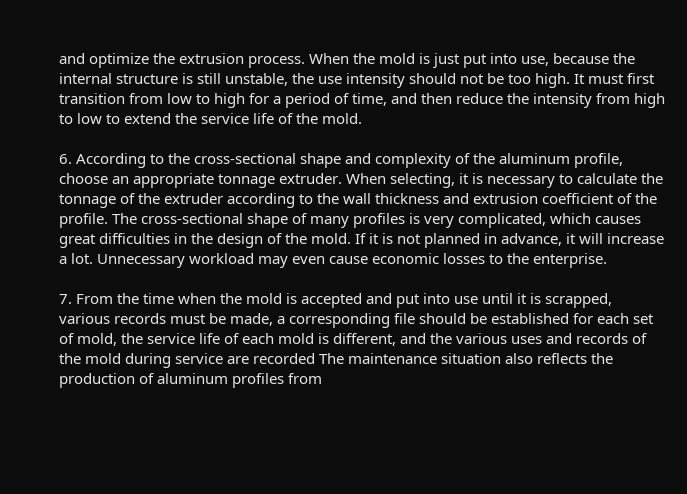and optimize the extrusion process. When the mold is just put into use, because the internal structure is still unstable, the use intensity should not be too high. It must first transition from low to high for a period of time, and then reduce the intensity from high to low to extend the service life of the mold.

6. According to the cross-sectional shape and complexity of the aluminum profile, choose an appropriate tonnage extruder. When selecting, it is necessary to calculate the tonnage of the extruder according to the wall thickness and extrusion coefficient of the profile. The cross-sectional shape of many profiles is very complicated, which causes great difficulties in the design of the mold. If it is not planned in advance, it will increase a lot. Unnecessary workload may even cause economic losses to the enterprise.

7. From the time when the mold is accepted and put into use until it is scrapped, various records must be made, a corresponding file should be established for each set of mold, the service life of each mold is different, and the various uses and records of the mold during service are recorded The maintenance situation also reflects the production of aluminum profiles from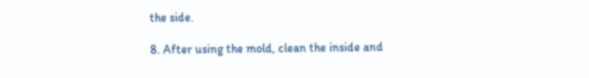the side.

8. After using the mold, clean the inside and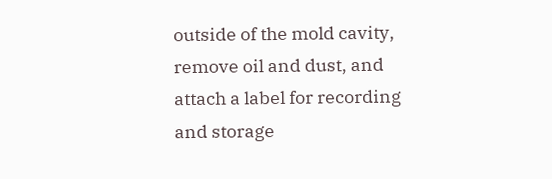outside of the mold cavity, remove oil and dust, and attach a label for recording and storage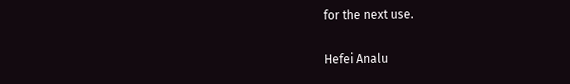for the next use.

Hefei Analu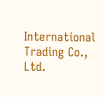International Trading Co., Ltd.